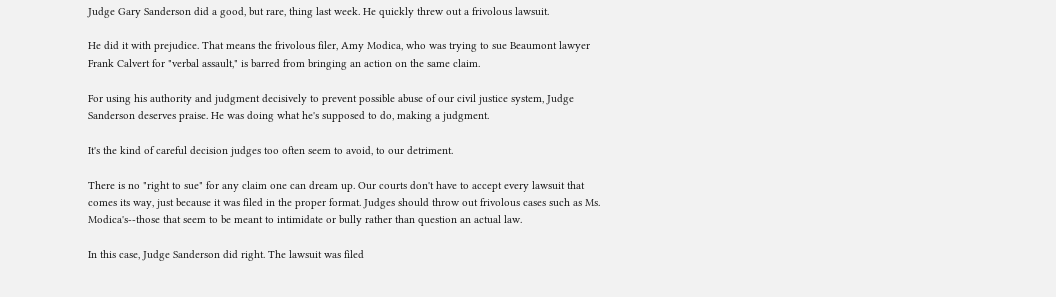Judge Gary Sanderson did a good, but rare, thing last week. He quickly threw out a frivolous lawsuit.

He did it with prejudice. That means the frivolous filer, Amy Modica, who was trying to sue Beaumont lawyer Frank Calvert for "verbal assault," is barred from bringing an action on the same claim.

For using his authority and judgment decisively to prevent possible abuse of our civil justice system, Judge Sanderson deserves praise. He was doing what he's supposed to do, making a judgment.

It's the kind of careful decision judges too often seem to avoid, to our detriment.

There is no "right to sue" for any claim one can dream up. Our courts don't have to accept every lawsuit that comes its way, just because it was filed in the proper format. Judges should throw out frivolous cases such as Ms. Modica's--those that seem to be meant to intimidate or bully rather than question an actual law.

In this case, Judge Sanderson did right. The lawsuit was filed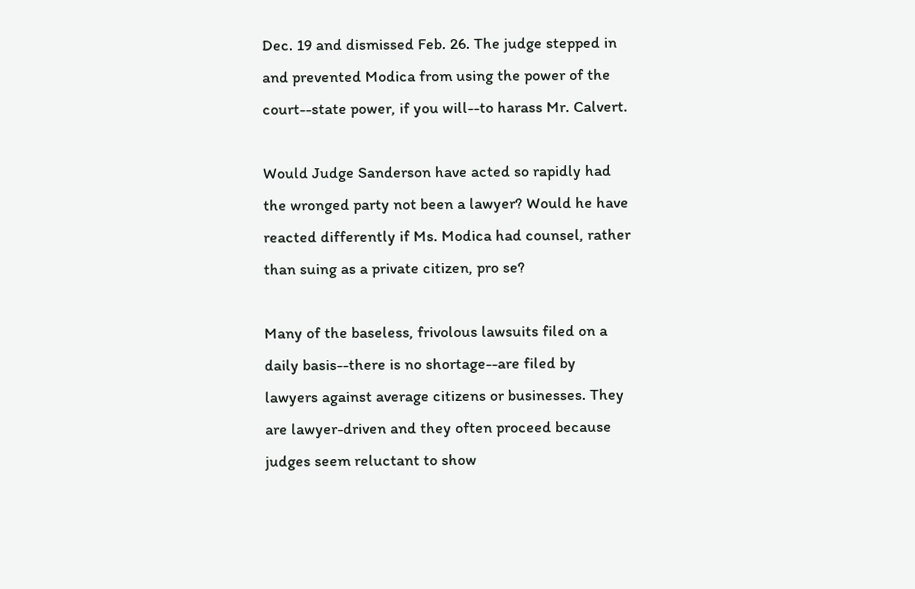Dec. 19 and dismissed Feb. 26. The judge stepped in and prevented Modica from using the power of the court--state power, if you will--to harass Mr. Calvert.

Would Judge Sanderson have acted so rapidly had the wronged party not been a lawyer? Would he have reacted differently if Ms. Modica had counsel, rather than suing as a private citizen, pro se?

Many of the baseless, frivolous lawsuits filed on a daily basis--there is no shortage--are filed by lawyers against average citizens or businesses. They are lawyer-driven and they often proceed because judges seem reluctant to show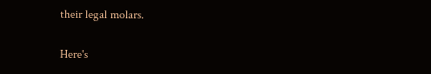their legal molars.

Here's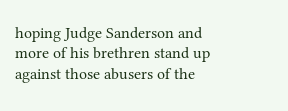hoping Judge Sanderson and more of his brethren stand up against those abusers of the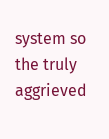system so the truly aggrieved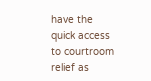have the quick access to courtroom relief as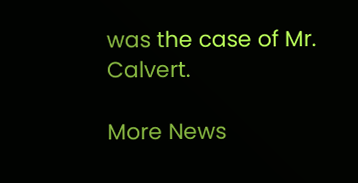was the case of Mr. Calvert.

More News